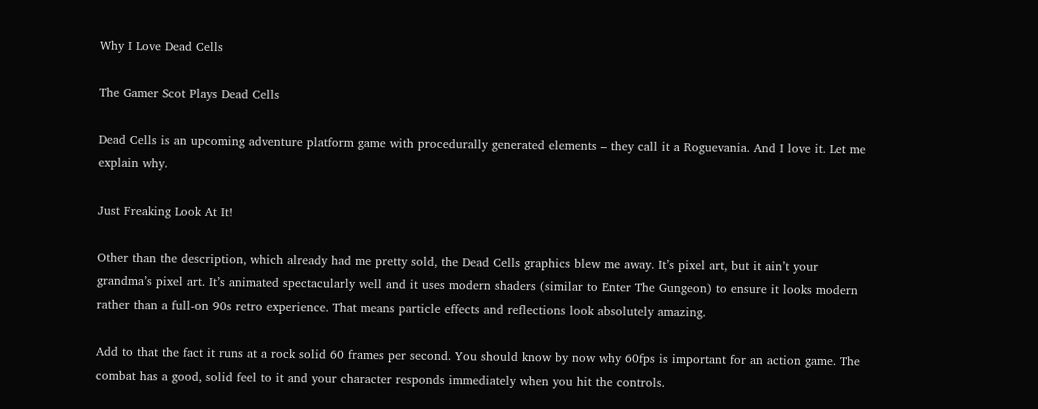Why I Love Dead Cells

The Gamer Scot Plays Dead Cells

Dead Cells is an upcoming adventure platform game with procedurally generated elements – they call it a Roguevania. And I love it. Let me explain why.

Just Freaking Look At It!

Other than the description, which already had me pretty sold, the Dead Cells graphics blew me away. It’s pixel art, but it ain’t your grandma’s pixel art. It’s animated spectacularly well and it uses modern shaders (similar to Enter The Gungeon) to ensure it looks modern rather than a full-on 90s retro experience. That means particle effects and reflections look absolutely amazing.

Add to that the fact it runs at a rock solid 60 frames per second. You should know by now why 60fps is important for an action game. The combat has a good, solid feel to it and your character responds immediately when you hit the controls.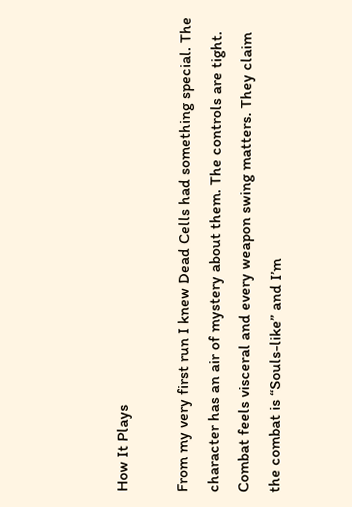How It Plays

From my very first run I knew Dead Cells had something special. The character has an air of mystery about them. The controls are tight. Combat feels visceral and every weapon swing matters. They claim the combat is “Souls-like” and I’m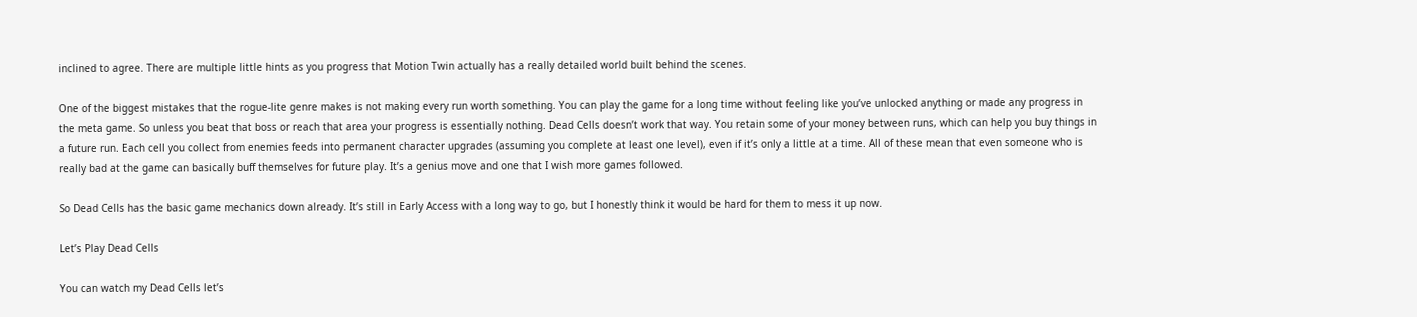inclined to agree. There are multiple little hints as you progress that Motion Twin actually has a really detailed world built behind the scenes.

One of the biggest mistakes that the rogue-lite genre makes is not making every run worth something. You can play the game for a long time without feeling like you’ve unlocked anything or made any progress in the meta game. So unless you beat that boss or reach that area your progress is essentially nothing. Dead Cells doesn’t work that way. You retain some of your money between runs, which can help you buy things in a future run. Each cell you collect from enemies feeds into permanent character upgrades (assuming you complete at least one level), even if it’s only a little at a time. All of these mean that even someone who is really bad at the game can basically buff themselves for future play. It’s a genius move and one that I wish more games followed.

So Dead Cells has the basic game mechanics down already. It’s still in Early Access with a long way to go, but I honestly think it would be hard for them to mess it up now.

Let’s Play Dead Cells

You can watch my Dead Cells let’s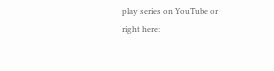play series on YouTube or right here: